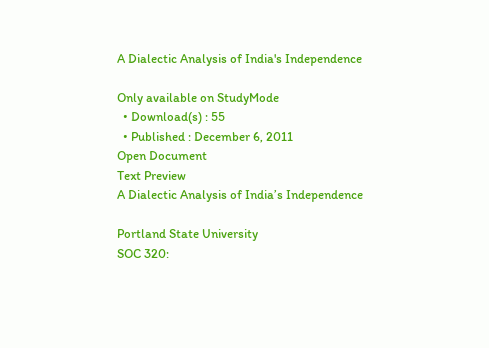A Dialectic Analysis of India's Independence

Only available on StudyMode
  • Download(s) : 55
  • Published : December 6, 2011
Open Document
Text Preview
A Dialectic Analysis of India’s Independence

Portland State University
SOC 320: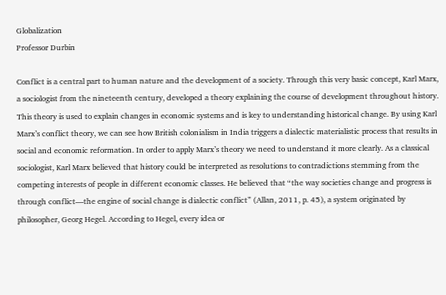Globalization
Professor Durbin

Conflict is a central part to human nature and the development of a society. Through this very basic concept, Karl Marx, a sociologist from the nineteenth century, developed a theory explaining the course of development throughout history. This theory is used to explain changes in economic systems and is key to understanding historical change. By using Karl Marx’s conflict theory, we can see how British colonialism in India triggers a dialectic materialistic process that results in social and economic reformation. In order to apply Marx’s theory we need to understand it more clearly. As a classical sociologist, Karl Marx believed that history could be interpreted as resolutions to contradictions stemming from the competing interests of people in different economic classes. He believed that “the way societies change and progress is through conflict—the engine of social change is dialectic conflict” (Allan, 2011, p. 45), a system originated by philosopher, Georg Hegel. According to Hegel, every idea or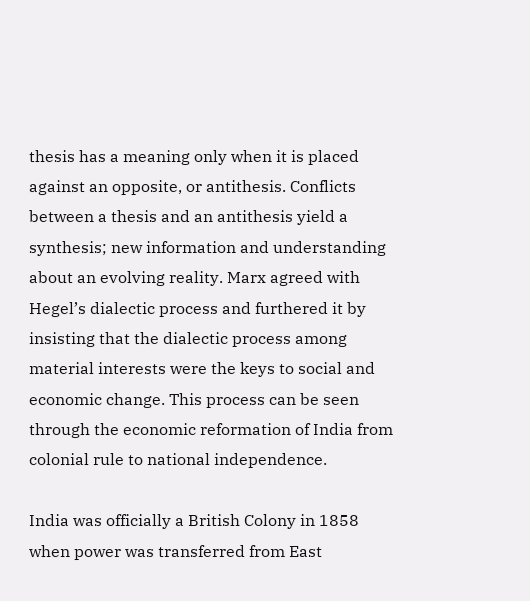thesis has a meaning only when it is placed against an opposite, or antithesis. Conflicts between a thesis and an antithesis yield a synthesis; new information and understanding about an evolving reality. Marx agreed with Hegel’s dialectic process and furthered it by insisting that the dialectic process among material interests were the keys to social and economic change. This process can be seen through the economic reformation of India from colonial rule to national independence.

India was officially a British Colony in 1858 when power was transferred from East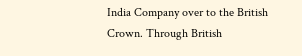India Company over to the British Crown. Through British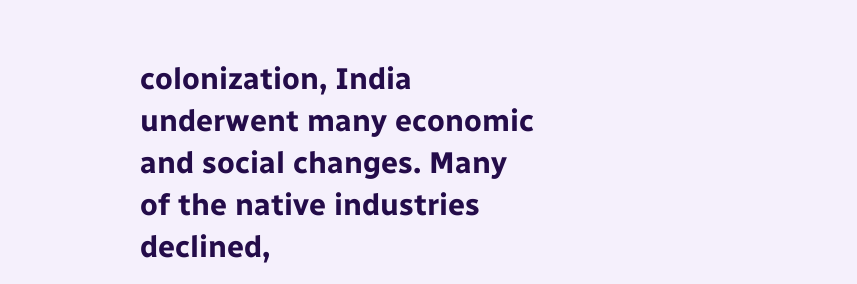colonization, India underwent many economic and social changes. Many of the native industries declined,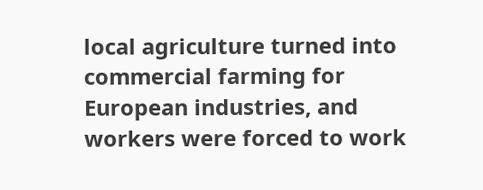local agriculture turned into commercial farming for European industries, and workers were forced to work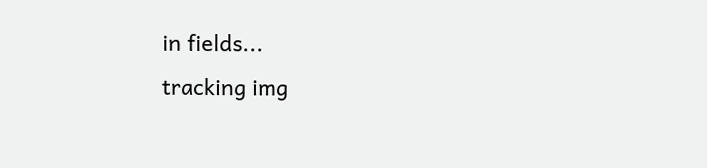in fields...
tracking img